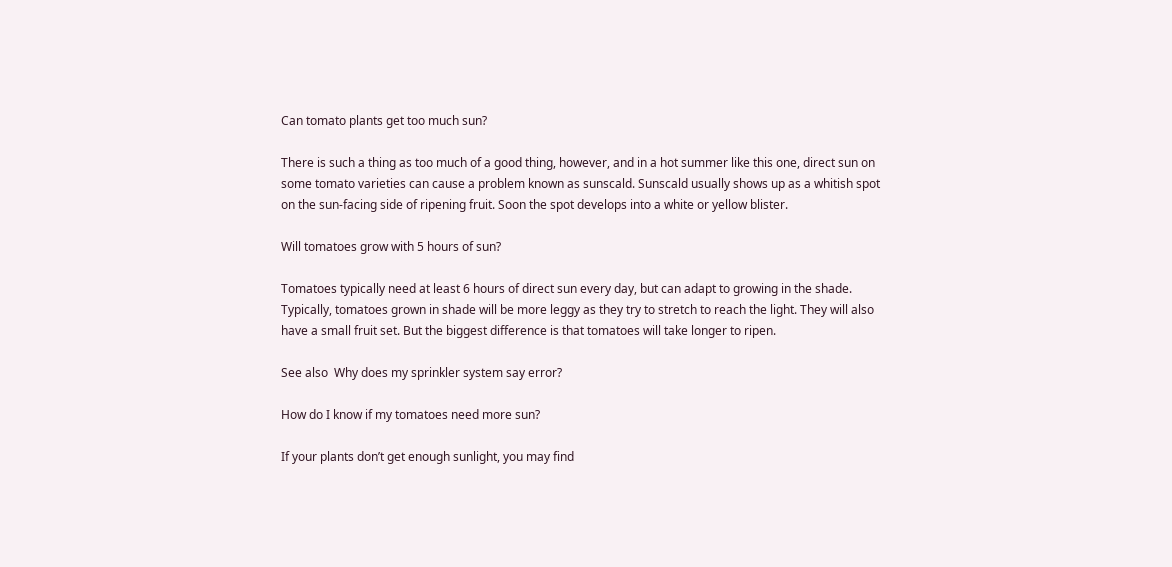Can tomato plants get too much sun?

There is such a thing as too much of a good thing, however, and in a hot summer like this one, direct sun on some tomato varieties can cause a problem known as sunscald. Sunscald usually shows up as a whitish spot on the sun-facing side of ripening fruit. Soon the spot develops into a white or yellow blister.

Will tomatoes grow with 5 hours of sun?

Tomatoes typically need at least 6 hours of direct sun every day, but can adapt to growing in the shade. Typically, tomatoes grown in shade will be more leggy as they try to stretch to reach the light. They will also have a small fruit set. But the biggest difference is that tomatoes will take longer to ripen.

See also  Why does my sprinkler system say error?

How do I know if my tomatoes need more sun?

If your plants don’t get enough sunlight, you may find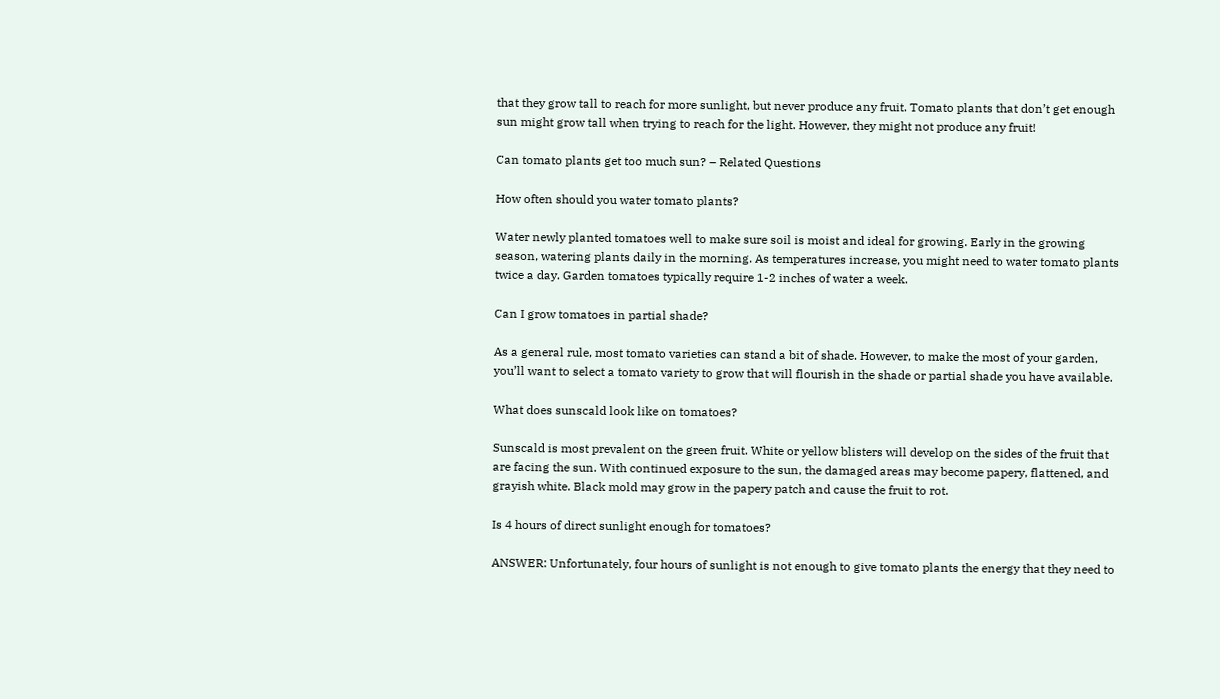that they grow tall to reach for more sunlight, but never produce any fruit. Tomato plants that don’t get enough sun might grow tall when trying to reach for the light. However, they might not produce any fruit!

Can tomato plants get too much sun? – Related Questions

How often should you water tomato plants?

Water newly planted tomatoes well to make sure soil is moist and ideal for growing. Early in the growing season, watering plants daily in the morning. As temperatures increase, you might need to water tomato plants twice a day. Garden tomatoes typically require 1-2 inches of water a week.

Can I grow tomatoes in partial shade?

As a general rule, most tomato varieties can stand a bit of shade. However, to make the most of your garden, you’ll want to select a tomato variety to grow that will flourish in the shade or partial shade you have available.

What does sunscald look like on tomatoes?

Sunscald is most prevalent on the green fruit. White or yellow blisters will develop on the sides of the fruit that are facing the sun. With continued exposure to the sun, the damaged areas may become papery, flattened, and grayish white. Black mold may grow in the papery patch and cause the fruit to rot.

Is 4 hours of direct sunlight enough for tomatoes?

ANSWER: Unfortunately, four hours of sunlight is not enough to give tomato plants the energy that they need to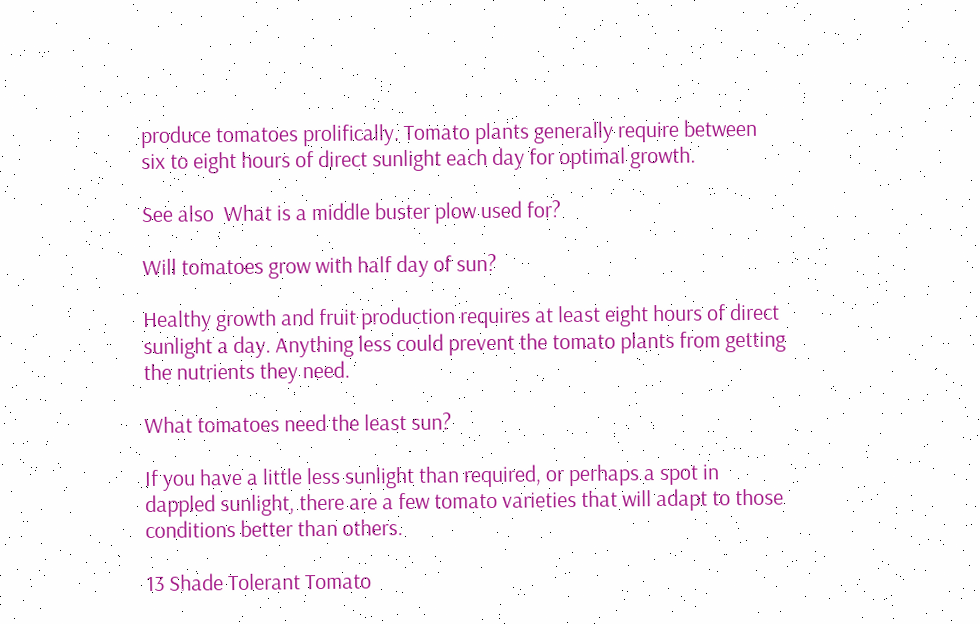produce tomatoes prolifically. Tomato plants generally require between six to eight hours of direct sunlight each day for optimal growth.

See also  What is a middle buster plow used for?

Will tomatoes grow with half day of sun?

Healthy growth and fruit production requires at least eight hours of direct sunlight a day. Anything less could prevent the tomato plants from getting the nutrients they need.

What tomatoes need the least sun?

If you have a little less sunlight than required, or perhaps a spot in dappled sunlight, there are a few tomato varieties that will adapt to those conditions better than others.

13 Shade Tolerant Tomato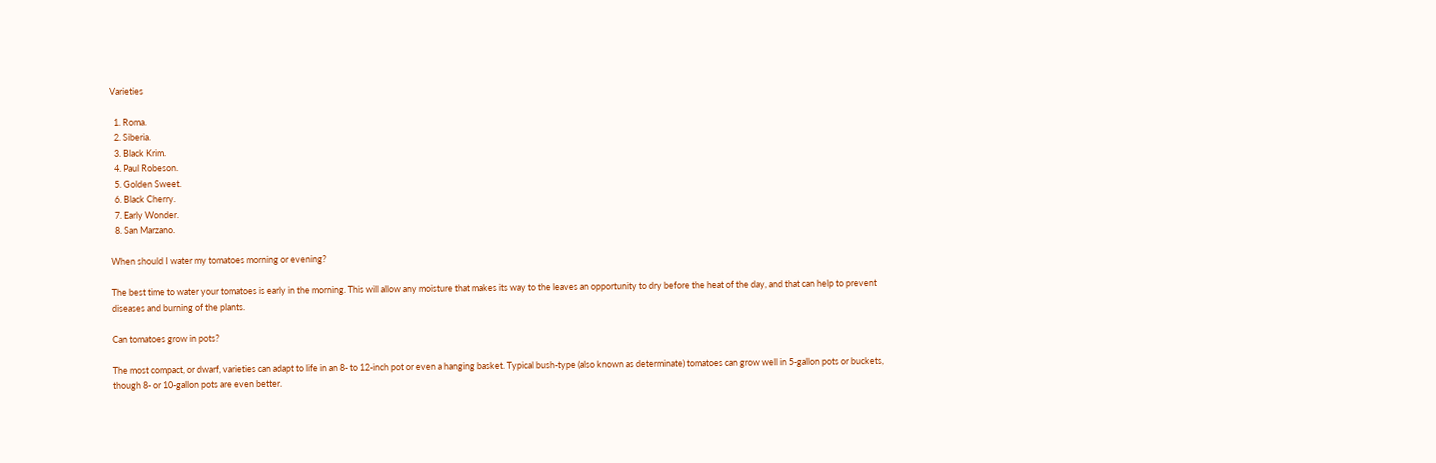Varieties

  1. Roma.
  2. Siberia.
  3. Black Krim.
  4. Paul Robeson.
  5. Golden Sweet.
  6. Black Cherry.
  7. Early Wonder.
  8. San Marzano.

When should I water my tomatoes morning or evening?

The best time to water your tomatoes is early in the morning. This will allow any moisture that makes its way to the leaves an opportunity to dry before the heat of the day, and that can help to prevent diseases and burning of the plants.

Can tomatoes grow in pots?

The most compact, or dwarf, varieties can adapt to life in an 8- to 12-inch pot or even a hanging basket. Typical bush-type (also known as determinate) tomatoes can grow well in 5-gallon pots or buckets, though 8- or 10-gallon pots are even better.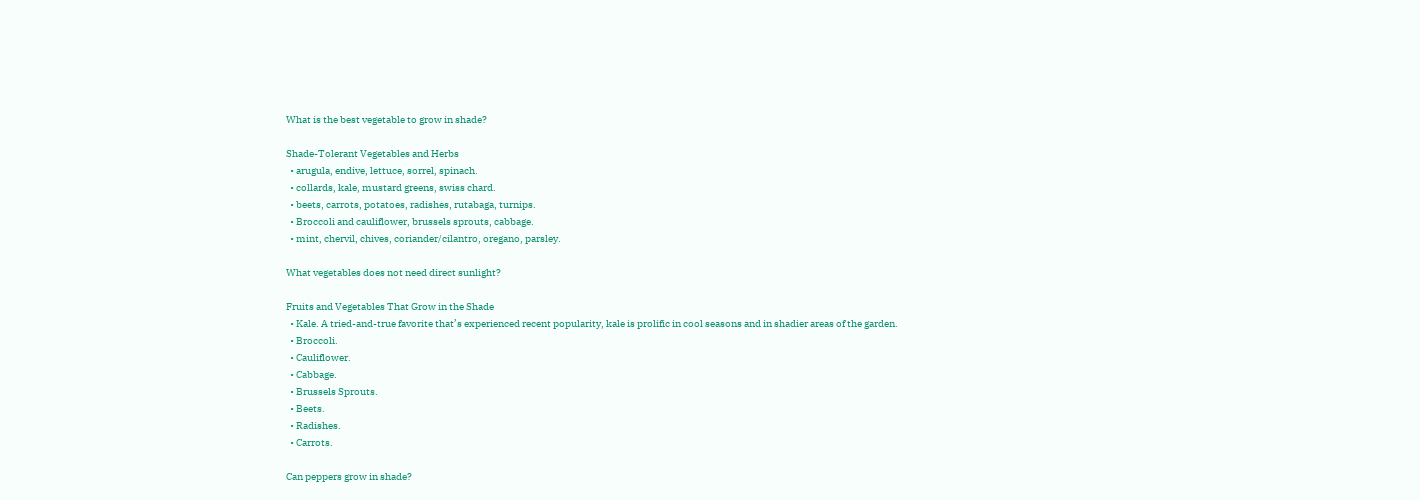What is the best vegetable to grow in shade?

Shade-Tolerant Vegetables and Herbs
  • arugula, endive, lettuce, sorrel, spinach.
  • collards, kale, mustard greens, swiss chard.
  • beets, carrots, potatoes, radishes, rutabaga, turnips.
  • Broccoli and cauliflower, brussels sprouts, cabbage.
  • mint, chervil, chives, coriander/cilantro, oregano, parsley.

What vegetables does not need direct sunlight?

Fruits and Vegetables That Grow in the Shade
  • Kale. A tried-and-true favorite that’s experienced recent popularity, kale is prolific in cool seasons and in shadier areas of the garden.
  • Broccoli.
  • Cauliflower.
  • Cabbage.
  • Brussels Sprouts.
  • Beets.
  • Radishes.
  • Carrots.

Can peppers grow in shade?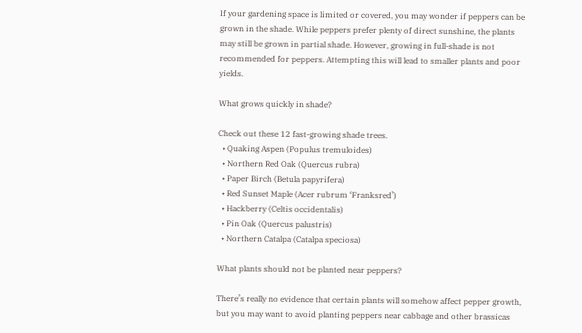If your gardening space is limited or covered, you may wonder if peppers can be grown in the shade. While peppers prefer plenty of direct sunshine, the plants may still be grown in partial shade. However, growing in full-shade is not recommended for peppers. Attempting this will lead to smaller plants and poor yields.

What grows quickly in shade?

Check out these 12 fast-growing shade trees.
  • Quaking Aspen (Populus tremuloides)
  • Northern Red Oak (Quercus rubra)
  • Paper Birch (Betula papyrifera)
  • Red Sunset Maple (Acer rubrum ‘Franksred’)
  • Hackberry (Celtis occidentalis)
  • Pin Oak (Quercus palustris)
  • Northern Catalpa (Catalpa speciosa)

What plants should not be planted near peppers?

There’s really no evidence that certain plants will somehow affect pepper growth, but you may want to avoid planting peppers near cabbage and other brassicas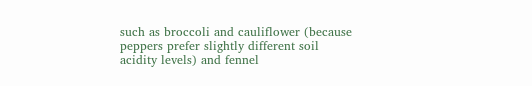such as broccoli and cauliflower (because peppers prefer slightly different soil acidity levels) and fennel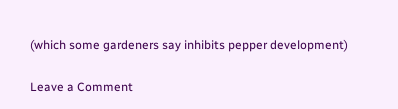(which some gardeners say inhibits pepper development)

Leave a Comment